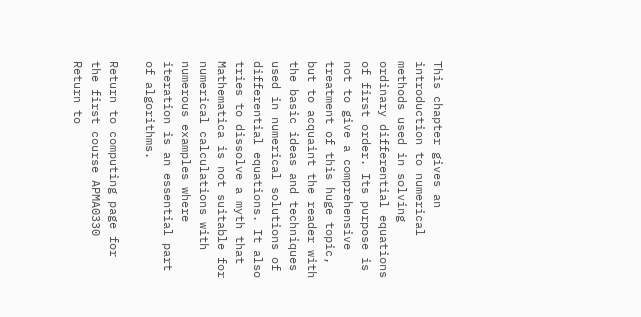This chapter gives an introduction to numerical methods used in solving ordinary differential equations of first order. Its purpose is not to give a comprehensive treatment of this huge topic, but to acquaint the reader with the basic ideas and techniques used in numerical solutions of differential equations. It also tries to dissolve a myth that Mathematica is not suitable for numerical calculations with numerous examples where iteration is an essential part of algorithms.

Return to computing page for the first course APMA0330
Return to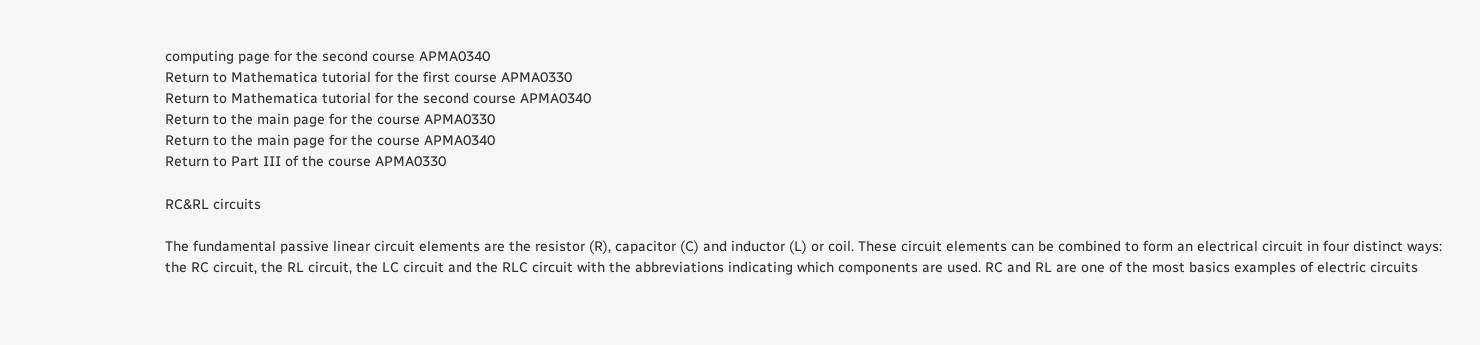computing page for the second course APMA0340
Return to Mathematica tutorial for the first course APMA0330
Return to Mathematica tutorial for the second course APMA0340
Return to the main page for the course APMA0330
Return to the main page for the course APMA0340
Return to Part III of the course APMA0330

RC&RL circuits

The fundamental passive linear circuit elements are the resistor (R), capacitor (C) and inductor (L) or coil. These circuit elements can be combined to form an electrical circuit in four distinct ways: the RC circuit, the RL circuit, the LC circuit and the RLC circuit with the abbreviations indicating which components are used. RC and RL are one of the most basics examples of electric circuits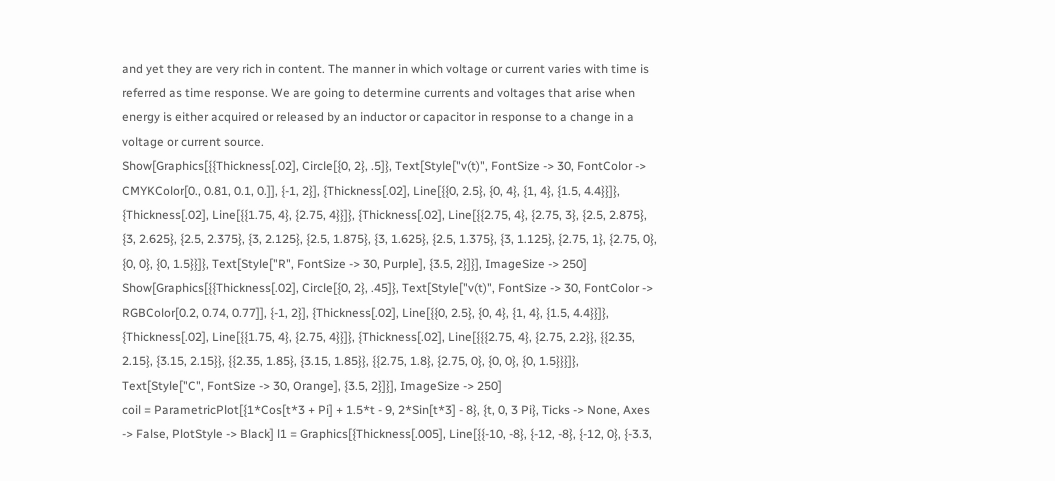and yet they are very rich in content. The manner in which voltage or current varies with time is referred as time response. We are going to determine currents and voltages that arise when energy is either acquired or released by an inductor or capacitor in response to a change in a voltage or current source.
Show[Graphics[{{Thickness[.02], Circle[{0, 2}, .5]}, Text[Style["v(t)", FontSize -> 30, FontColor -> CMYKColor[0., 0.81, 0.1, 0.]], {-1, 2}], {Thickness[.02], Line[{{0, 2.5}, {0, 4}, {1, 4}, {1.5, 4.4}}]}, {Thickness[.02], Line[{{1.75, 4}, {2.75, 4}}]}, {Thickness[.02], Line[{{2.75, 4}, {2.75, 3}, {2.5, 2.875}, {3, 2.625}, {2.5, 2.375}, {3, 2.125}, {2.5, 1.875}, {3, 1.625}, {2.5, 1.375}, {3, 1.125}, {2.75, 1}, {2.75, 0}, {0, 0}, {0, 1.5}}]}, Text[Style["R", FontSize -> 30, Purple], {3.5, 2}]}], ImageSize -> 250]
Show[Graphics[{{Thickness[.02], Circle[{0, 2}, .45]}, Text[Style["v(t)", FontSize -> 30, FontColor -> RGBColor[0.2, 0.74, 0.77]], {-1, 2}], {Thickness[.02], Line[{{0, 2.5}, {0, 4}, {1, 4}, {1.5, 4.4}}]}, {Thickness[.02], Line[{{1.75, 4}, {2.75, 4}}]}, {Thickness[.02], Line[{{{2.75, 4}, {2.75, 2.2}}, {{2.35, 2.15}, {3.15, 2.15}}, {{2.35, 1.85}, {3.15, 1.85}}, {{2.75, 1.8}, {2.75, 0}, {0, 0}, {0, 1.5}}}]}, Text[Style["C", FontSize -> 30, Orange], {3.5, 2}]}], ImageSize -> 250]
coil = ParametricPlot[{1*Cos[t*3 + Pi] + 1.5*t - 9, 2*Sin[t*3] - 8}, {t, 0, 3 Pi}, Ticks -> None, Axes -> False, PlotStyle -> Black] l1 = Graphics[{Thickness[.005], Line[{{-10, -8}, {-12, -8}, {-12, 0}, {-3.3,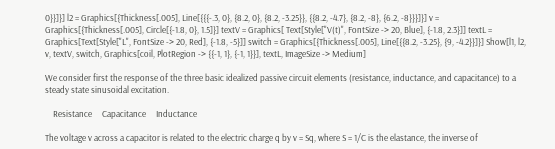0}}]}] l2 = Graphics[{Thickness[.005], Line[{{{-.3, 0}, {8.2, 0}, {8.2, -3.25}}, {{8.2, -4.7}, {8.2, -8}, {6.2, -8}}}]}] v = Graphics[{Thickness[.005], Circle[{-1.8, 0}, 1.5]}] textV = Graphics[ Text[Style["V(t)", FontSize -> 20, Blue], {-1.8, 2.3}]] textL = Graphics[Text[Style["L", FontSize -> 20, Red], {-1.8, -5}]] switch = Graphics[{Thickness[.005], Line[{{8.2, -3.25}, {9, -4.2}}]}] Show[l1, l2, v, textV, switch, Graphics[coil, PlotRegion -> {{-1, 1}, {-1, 1}}], textL, ImageSize -> Medium]

We consider first the response of the three basic idealized passive circuit elements (resistance, inductance, and capacitance) to a steady state sinusoidal excitation.

    Resistance     Capacitance     Inductance

The voltage v across a capacitor is related to the electric charge q by v = Sq, where S = 1/C is the elastance, the inverse of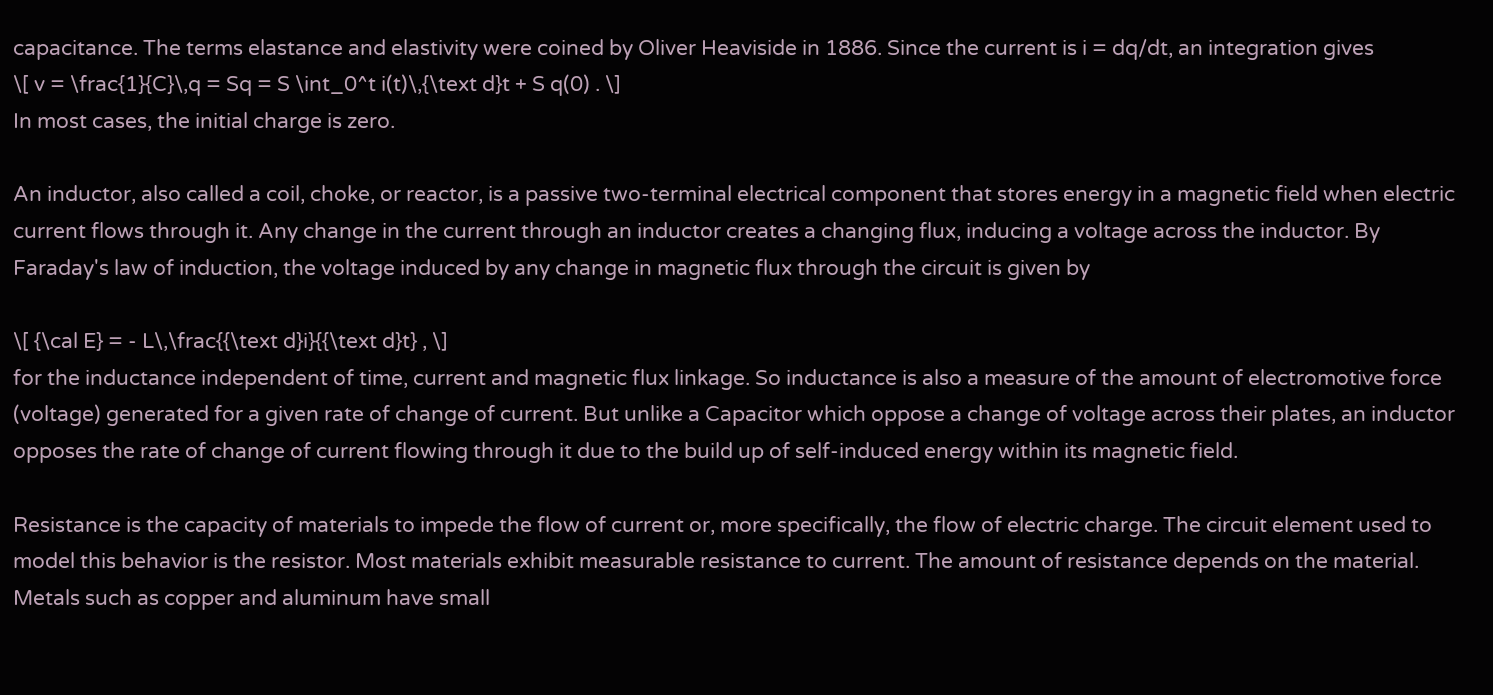capacitance. The terms elastance and elastivity were coined by Oliver Heaviside in 1886. Since the current is i = dq/dt, an integration gives
\[ v = \frac{1}{C}\,q = Sq = S \int_0^t i(t)\,{\text d}t + S q(0) . \]
In most cases, the initial charge is zero.

An inductor, also called a coil, choke, or reactor, is a passive two-terminal electrical component that stores energy in a magnetic field when electric current flows through it. Any change in the current through an inductor creates a changing flux, inducing a voltage across the inductor. By Faraday's law of induction, the voltage induced by any change in magnetic flux through the circuit is given by

\[ {\cal E} = - L\,\frac{{\text d}i}{{\text d}t} , \]
for the inductance independent of time, current and magnetic flux linkage. So inductance is also a measure of the amount of electromotive force (voltage) generated for a given rate of change of current. But unlike a Capacitor which oppose a change of voltage across their plates, an inductor opposes the rate of change of current flowing through it due to the build up of self-induced energy within its magnetic field.

Resistance is the capacity of materials to impede the flow of current or, more specifically, the flow of electric charge. The circuit element used to model this behavior is the resistor. Most materials exhibit measurable resistance to current. The amount of resistance depends on the material. Metals such as copper and aluminum have small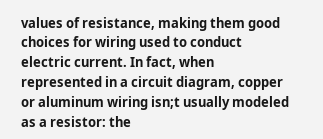values of resistance, making them good choices for wiring used to conduct electric current. In fact, when represented in a circuit diagram, copper or aluminum wiring isn;t usually modeled as a resistor: the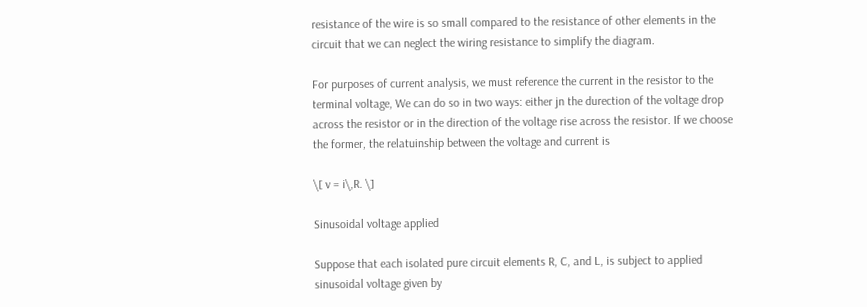resistance of the wire is so small compared to the resistance of other elements in the circuit that we can neglect the wiring resistance to simplify the diagram.

For purposes of current analysis, we must reference the current in the resistor to the terminal voltage, We can do so in two ways: either jn the durection of the voltage drop across the resistor or in the direction of the voltage rise across the resistor. If we choose the former, the relatuinship between the voltage and current is

\[ v = i\,R. \]

Sinusoidal voltage applied

Suppose that each isolated pure circuit elements R, C, and L, is subject to applied sinusoidal voltage given by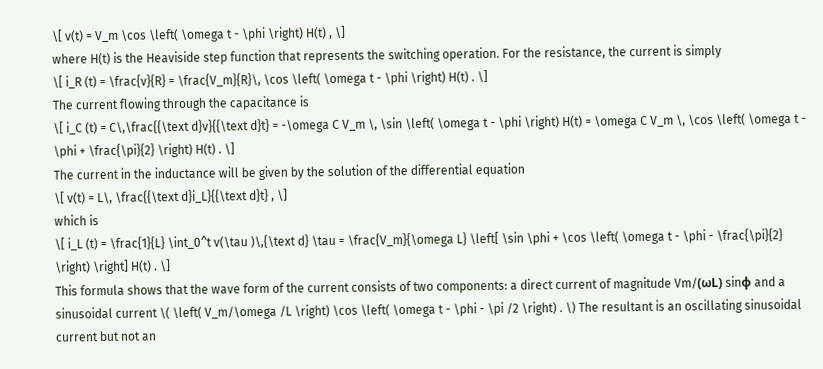\[ v(t) = V_m \cos \left( \omega t - \phi \right) H(t) , \]
where H(t) is the Heaviside step function that represents the switching operation. For the resistance, the current is simply
\[ i_R (t) = \frac{v}{R} = \frac{V_m}{R}\, \cos \left( \omega t - \phi \right) H(t) . \]
The current flowing through the capacitance is
\[ i_C (t) = C\,\frac{{\text d}v}{{\text d}t} = -\omega C V_m \, \sin \left( \omega t - \phi \right) H(t) = \omega C V_m \, \cos \left( \omega t - \phi + \frac{\pi}{2} \right) H(t) . \]
The current in the inductance will be given by the solution of the differential equation
\[ v(t) = L\, \frac{{\text d}i_L}{{\text d}t} , \]
which is
\[ i_L (t) = \frac{1}{L} \int_0^t v(\tau )\,{\text d} \tau = \frac{V_m}{\omega L} \left[ \sin \phi + \cos \left( \omega t - \phi - \frac{\pi}{2} \right) \right] H(t) . \]
This formula shows that the wave form of the current consists of two components: a direct current of magnitude Vm/(ωL) sinφ and a sinusoidal current \( \left( V_m/\omega /L \right) \cos \left( \omega t - \phi - \pi /2 \right) . \) The resultant is an oscillating sinusoidal current but not an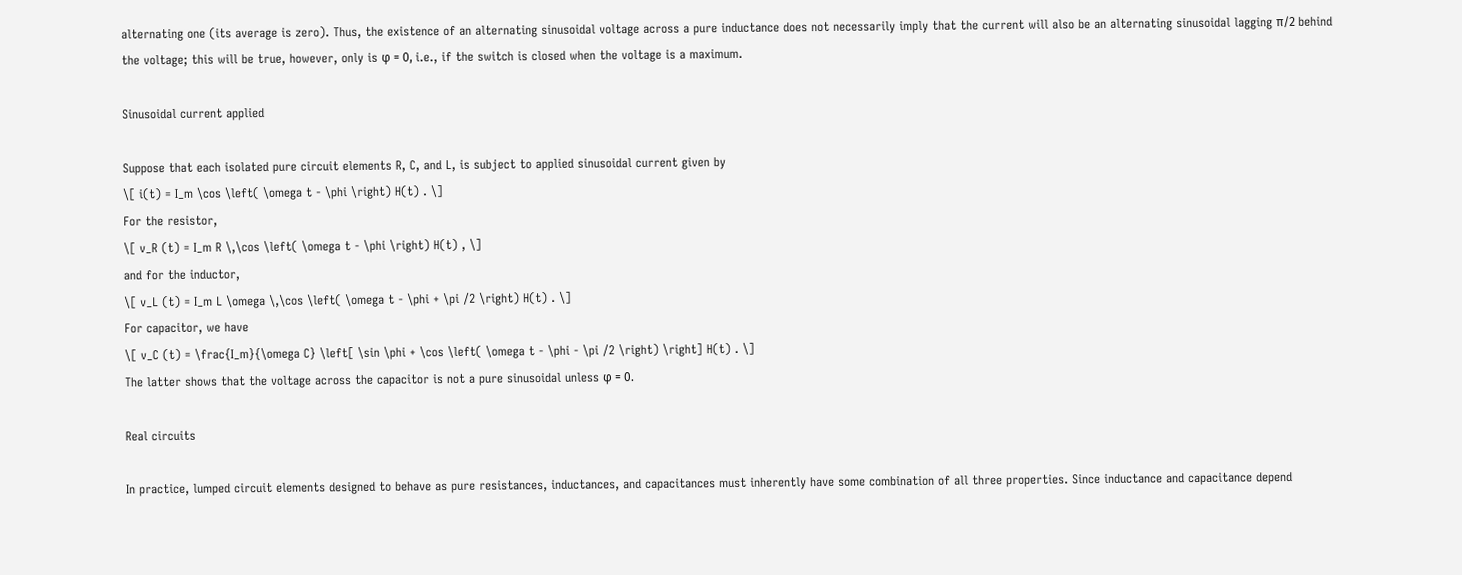alternating one (its average is zero). Thus, the existence of an alternating sinusoidal voltage across a pure inductance does not necessarily imply that the current will also be an alternating sinusoidal lagging π/2 behind the voltage; this will be true, however, only is φ = 0, i.e., if the switch is closed when the voltage is a maximum.

Sinusoidal current applied

Suppose that each isolated pure circuit elements R, C, and L, is subject to applied sinusoidal current given by
\[ i(t) = I_m \cos \left( \omega t - \phi \right) H(t) . \]
For the resistor,
\[ v_R (t) = I_m R \,\cos \left( \omega t - \phi \right) H(t) , \]
and for the inductor,
\[ v_L (t) = I_m L \omega \,\cos \left( \omega t - \phi + \pi /2 \right) H(t) . \]
For capacitor, we have
\[ v_C (t) = \frac{I_m}{\omega C} \left[ \sin \phi + \cos \left( \omega t - \phi - \pi /2 \right) \right] H(t) . \]
The latter shows that the voltage across the capacitor is not a pure sinusoidal unless φ = 0.

Real circuits

In practice, lumped circuit elements designed to behave as pure resistances, inductances, and capacitances must inherently have some combination of all three properties. Since inductance and capacitance depend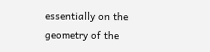essentially on the geometry of the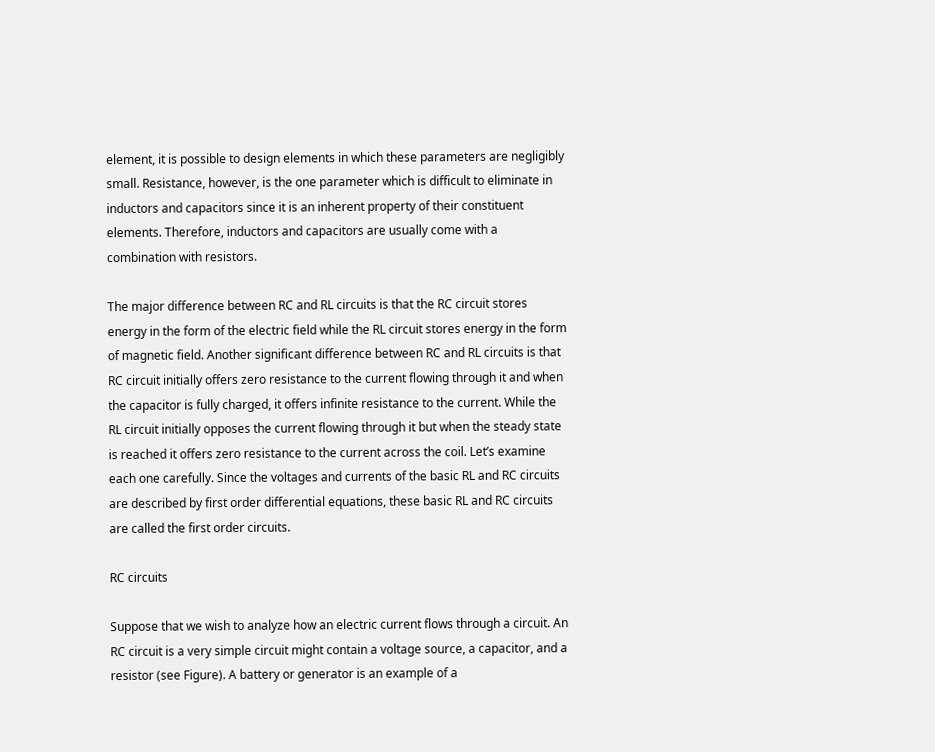element, it is possible to design elements in which these parameters are negligibly small. Resistance, however, is the one parameter which is difficult to eliminate in inductors and capacitors since it is an inherent property of their constituent elements. Therefore, inductors and capacitors are usually come with a combination with resistors.

The major difference between RC and RL circuits is that the RC circuit stores energy in the form of the electric field while the RL circuit stores energy in the form of magnetic field. Another significant difference between RC and RL circuits is that RC circuit initially offers zero resistance to the current flowing through it and when the capacitor is fully charged, it offers infinite resistance to the current. While the RL circuit initially opposes the current flowing through it but when the steady state is reached it offers zero resistance to the current across the coil. Let’s examine each one carefully. Since the voltages and currents of the basic RL and RC circuits are described by first order differential equations, these basic RL and RC circuits are called the first order circuits.

RC circuits

Suppose that we wish to analyze how an electric current flows through a circuit. An RC circuit is a very simple circuit might contain a voltage source, a capacitor, and a resistor (see Figure). A battery or generator is an example of a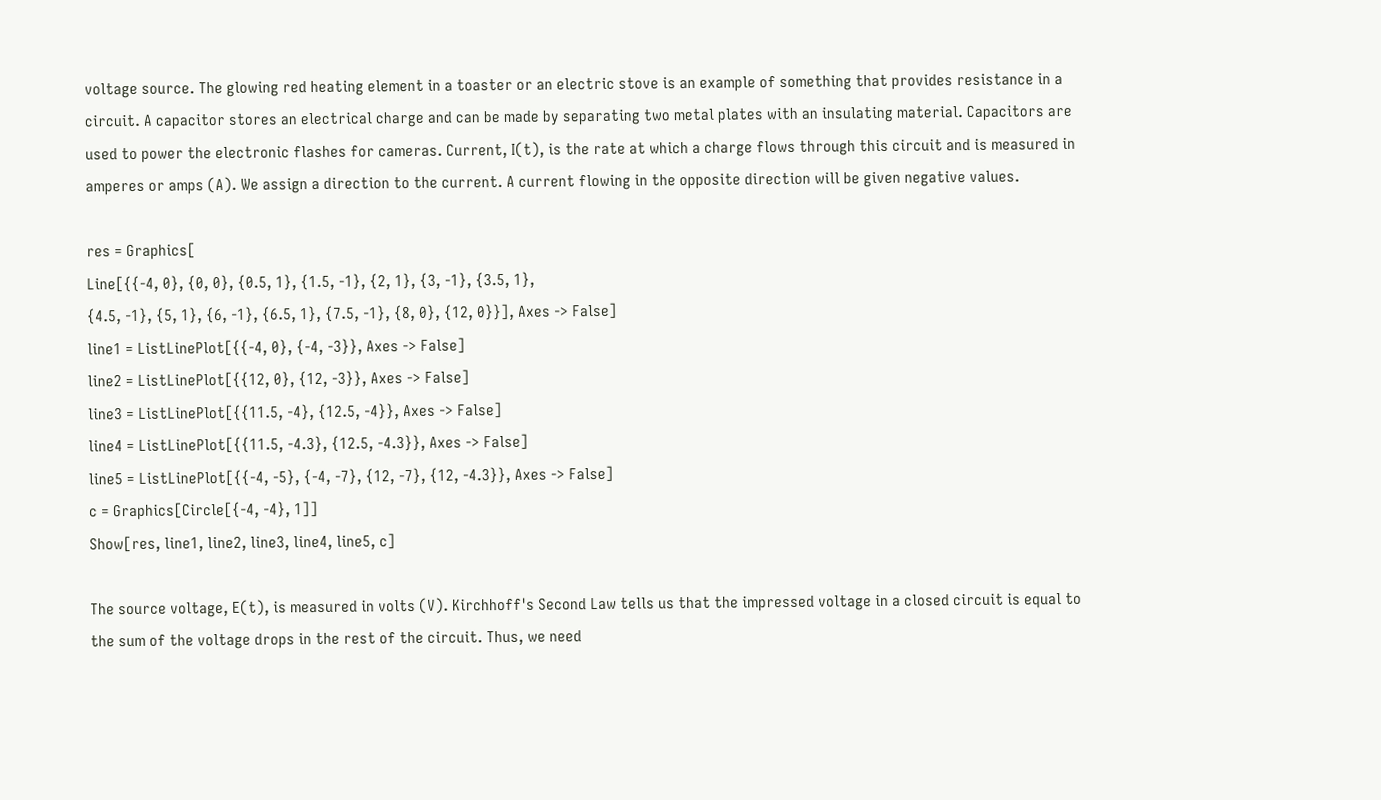voltage source. The glowing red heating element in a toaster or an electric stove is an example of something that provides resistance in a circuit. A capacitor stores an electrical charge and can be made by separating two metal plates with an insulating material. Capacitors are used to power the electronic flashes for cameras. Current, I(t), is the rate at which a charge flows through this circuit and is measured in amperes or amps (A). We assign a direction to the current. A current flowing in the opposite direction will be given negative values.

res = Graphics[
Line[{{-4, 0}, {0, 0}, {0.5, 1}, {1.5, -1}, {2, 1}, {3, -1}, {3.5, 1},
{4.5, -1}, {5, 1}, {6, -1}, {6.5, 1}, {7.5, -1}, {8, 0}, {12, 0}}], Axes -> False]
line1 = ListLinePlot[{{-4, 0}, {-4, -3}}, Axes -> False]
line2 = ListLinePlot[{{12, 0}, {12, -3}}, Axes -> False]
line3 = ListLinePlot[{{11.5, -4}, {12.5, -4}}, Axes -> False]
line4 = ListLinePlot[{{11.5, -4.3}, {12.5, -4.3}}, Axes -> False]
line5 = ListLinePlot[{{-4, -5}, {-4, -7}, {12, -7}, {12, -4.3}}, Axes -> False]
c = Graphics[Circle[{-4, -4}, 1]]
Show[res, line1, line2, line3, line4, line5, c]

The source voltage, E(t), is measured in volts (V). Kirchhoff's Second Law tells us that the impressed voltage in a closed circuit is equal to the sum of the voltage drops in the rest of the circuit. Thus, we need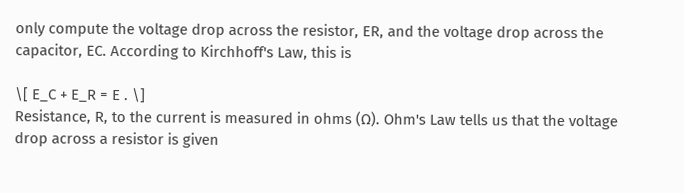only compute the voltage drop across the resistor, ER, and the voltage drop across the capacitor, EC. According to Kirchhoff's Law, this is

\[ E_C + E_R = E . \]
Resistance, R, to the current is measured in ohms (Ω). Ohm's Law tells us that the voltage drop across a resistor is given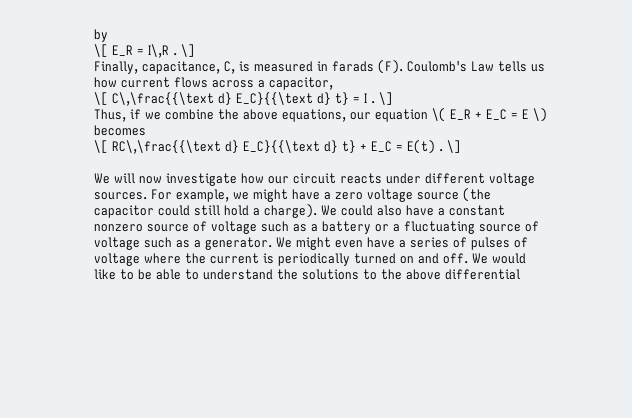by
\[ E_R = I\,R . \]
Finally, capacitance, C, is measured in farads (F). Coulomb's Law tells us how current flows across a capacitor,
\[ C\,\frac{{\text d} E_C}{{\text d} t} = I . \]
Thus, if we combine the above equations, our equation \( E_R + E_C = E \) becomes
\[ RC\,\frac{{\text d} E_C}{{\text d} t} + E_C = E(t) . \]

We will now investigate how our circuit reacts under different voltage sources. For example, we might have a zero voltage source (the capacitor could still hold a charge). We could also have a constant nonzero source of voltage such as a battery or a fluctuating source of voltage such as a generator. We might even have a series of pulses of voltage where the current is periodically turned on and off. We would like to be able to understand the solutions to the above differential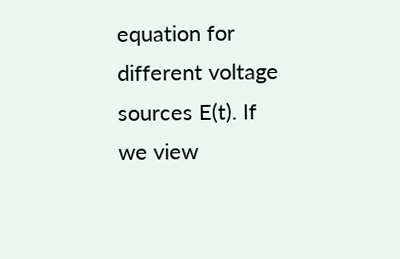equation for different voltage sources E(t). If we view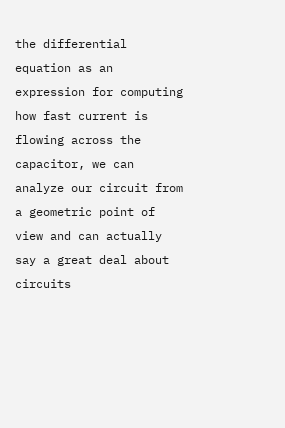the differential equation as an expression for computing how fast current is flowing across the capacitor, we can analyze our circuit from a geometric point of view and can actually say a great deal about circuits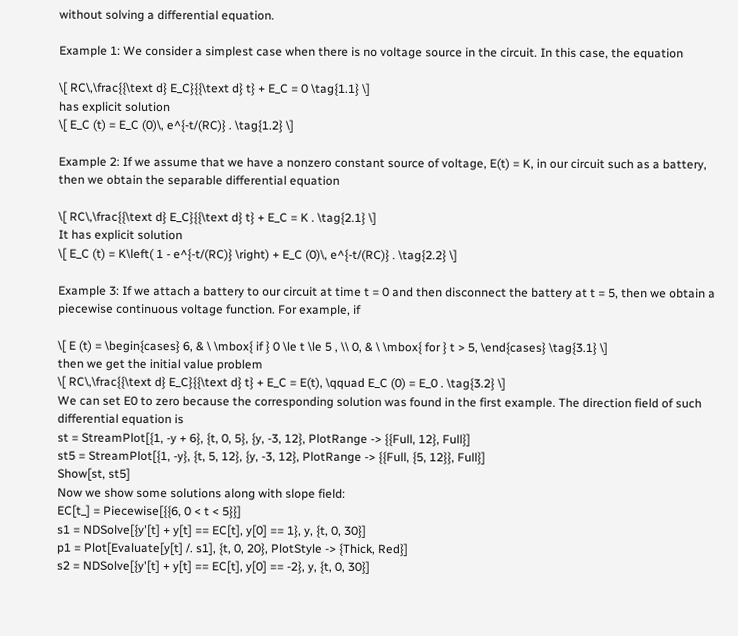without solving a differential equation.

Example 1: We consider a simplest case when there is no voltage source in the circuit. In this case, the equation

\[ RC\,\frac{{\text d} E_C}{{\text d} t} + E_C = 0 \tag{1.1} \]
has explicit solution
\[ E_C (t) = E_C (0)\, e^{-t/(RC)} . \tag{1.2} \]

Example 2: If we assume that we have a nonzero constant source of voltage, E(t) = K, in our circuit such as a battery, then we obtain the separable differential equation

\[ RC\,\frac{{\text d} E_C}{{\text d} t} + E_C = K . \tag{2.1} \]
It has explicit solution
\[ E_C (t) = K\left( 1 - e^{-t/(RC)} \right) + E_C (0)\, e^{-t/(RC)} . \tag{2.2} \]

Example 3: If we attach a battery to our circuit at time t = 0 and then disconnect the battery at t = 5, then we obtain a piecewise continuous voltage function. For example, if

\[ E (t) = \begin{cases} 6, & \ \mbox{ if } 0 \le t \le 5 , \\ 0, & \ \mbox{ for } t > 5, \end{cases} \tag{3.1} \]
then we get the initial value problem
\[ RC\,\frac{{\text d} E_C}{{\text d} t} + E_C = E(t), \qquad E_C (0) = E_0 . \tag{3.2} \]
We can set E0 to zero because the corresponding solution was found in the first example. The direction field of such differential equation is
st = StreamPlot[{1, -y + 6}, {t, 0, 5}, {y, -3, 12}, PlotRange -> {{Full, 12}, Full}]
st5 = StreamPlot[{1, -y}, {t, 5, 12}, {y, -3, 12}, PlotRange -> {{Full, {5, 12}}, Full}]
Show[st, st5]
Now we show some solutions along with slope field:
EC[t_] = Piecewise[{{6, 0 < t < 5}}]
s1 = NDSolve[{y'[t] + y[t] == EC[t], y[0] == 1}, y, {t, 0, 30}]
p1 = Plot[Evaluate[y[t] /. s1], {t, 0, 20}, PlotStyle -> {Thick, Red}]
s2 = NDSolve[{y'[t] + y[t] == EC[t], y[0] == -2}, y, {t, 0, 30}]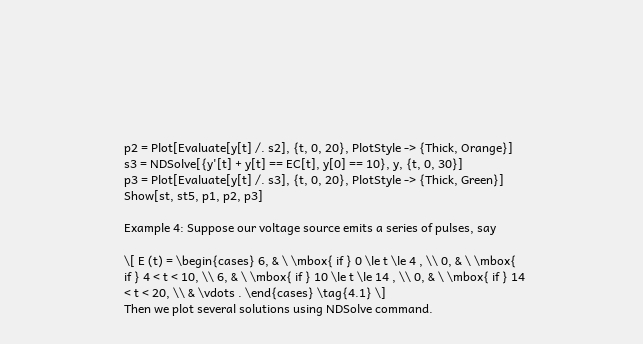p2 = Plot[Evaluate[y[t] /. s2], {t, 0, 20}, PlotStyle -> {Thick, Orange}]
s3 = NDSolve[{y'[t] + y[t] == EC[t], y[0] == 10}, y, {t, 0, 30}]
p3 = Plot[Evaluate[y[t] /. s3], {t, 0, 20}, PlotStyle -> {Thick, Green}]
Show[st, st5, p1, p2, p3]

Example 4: Suppose our voltage source emits a series of pulses, say

\[ E (t) = \begin{cases} 6, & \ \mbox{ if } 0 \le t \le 4 , \\ 0, & \ \mbox{ if } 4 < t < 10, \\ 6, & \ \mbox{ if } 10 \le t \le 14 , \\ 0, & \ \mbox{ if } 14 < t < 20, \\ & \vdots . \end{cases} \tag{4.1} \]
Then we plot several solutions using NDSolve command.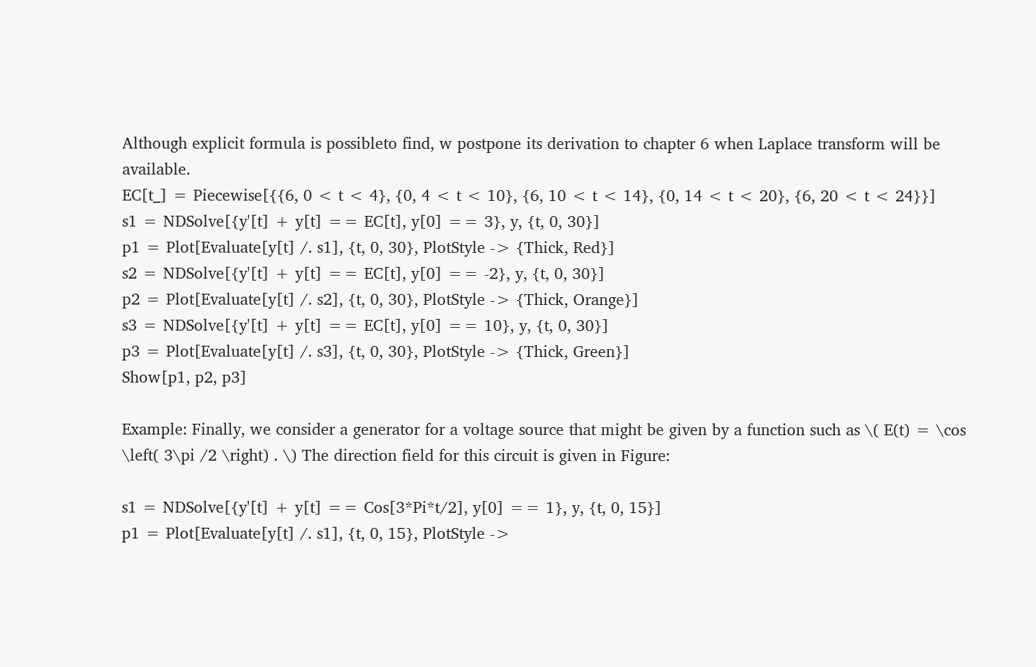Although explicit formula is possibleto find, w postpone its derivation to chapter 6 when Laplace transform will be available.
EC[t_] = Piecewise[{{6, 0 < t < 4}, {0, 4 < t < 10}, {6, 10 < t < 14}, {0, 14 < t < 20}, {6, 20 < t < 24}}]
s1 = NDSolve[{y'[t] + y[t] == EC[t], y[0] == 3}, y, {t, 0, 30}]
p1 = Plot[Evaluate[y[t] /. s1], {t, 0, 30}, PlotStyle -> {Thick, Red}]
s2 = NDSolve[{y'[t] + y[t] == EC[t], y[0] == -2}, y, {t, 0, 30}]
p2 = Plot[Evaluate[y[t] /. s2], {t, 0, 30}, PlotStyle -> {Thick, Orange}]
s3 = NDSolve[{y'[t] + y[t] == EC[t], y[0] == 10}, y, {t, 0, 30}]
p3 = Plot[Evaluate[y[t] /. s3], {t, 0, 30}, PlotStyle -> {Thick, Green}]
Show[p1, p2, p3]

Example: Finally, we consider a generator for a voltage source that might be given by a function such as \( E(t) = \cos \left( 3\pi /2 \right) . \) The direction field for this circuit is given in Figure:

s1 = NDSolve[{y'[t] + y[t] == Cos[3*Pi*t/2], y[0] == 1}, y, {t, 0, 15}]
p1 = Plot[Evaluate[y[t] /. s1], {t, 0, 15}, PlotStyle ->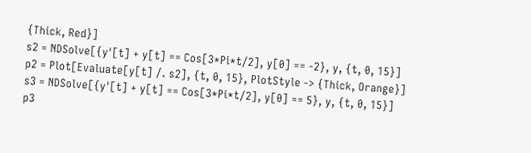{Thick, Red}]
s2 = NDSolve[{y'[t] + y[t] == Cos[3*Pi*t/2], y[0] == -2}, y, {t, 0, 15}]
p2 = Plot[Evaluate[y[t] /. s2], {t, 0, 15}, PlotStyle -> {Thick, Orange}]
s3 = NDSolve[{y'[t] + y[t] == Cos[3*Pi*t/2], y[0] == 5}, y, {t, 0, 15}]
p3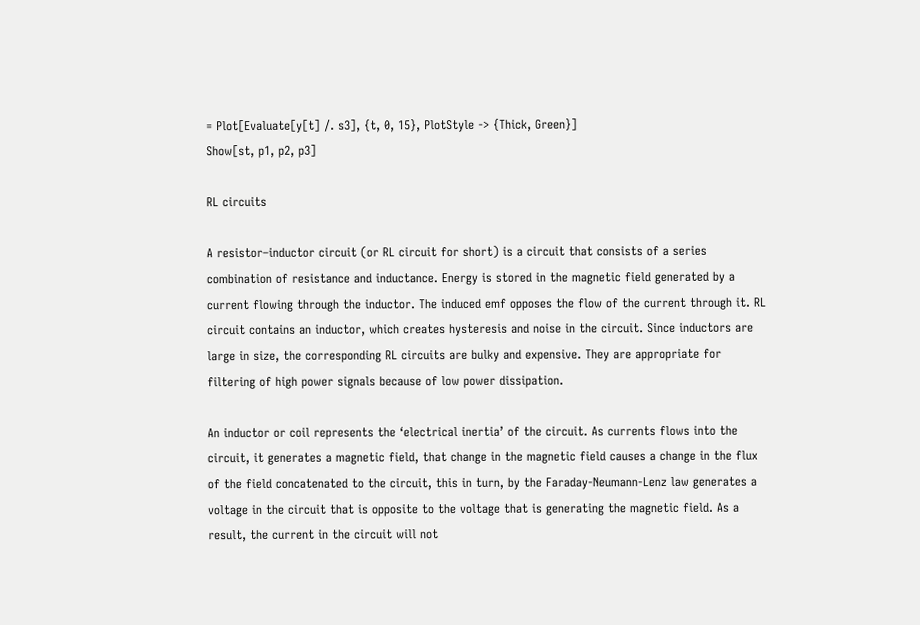= Plot[Evaluate[y[t] /. s3], {t, 0, 15}, PlotStyle -> {Thick, Green}]
Show[st, p1, p2, p3]

RL circuits

A resistor–inductor circuit (or RL circuit for short) is a circuit that consists of a series combination of resistance and inductance. Energy is stored in the magnetic field generated by a current flowing through the inductor. The induced emf opposes the flow of the current through it. RL circuit contains an inductor, which creates hysteresis and noise in the circuit. Since inductors are large in size, the corresponding RL circuits are bulky and expensive. They are appropriate for filtering of high power signals because of low power dissipation.

An inductor or coil represents the ‘electrical inertia’ of the circuit. As currents flows into the circuit, it generates a magnetic field, that change in the magnetic field causes a change in the flux of the field concatenated to the circuit, this in turn, by the Faraday-Neumann-Lenz law generates a voltage in the circuit that is opposite to the voltage that is generating the magnetic field. As a result, the current in the circuit will not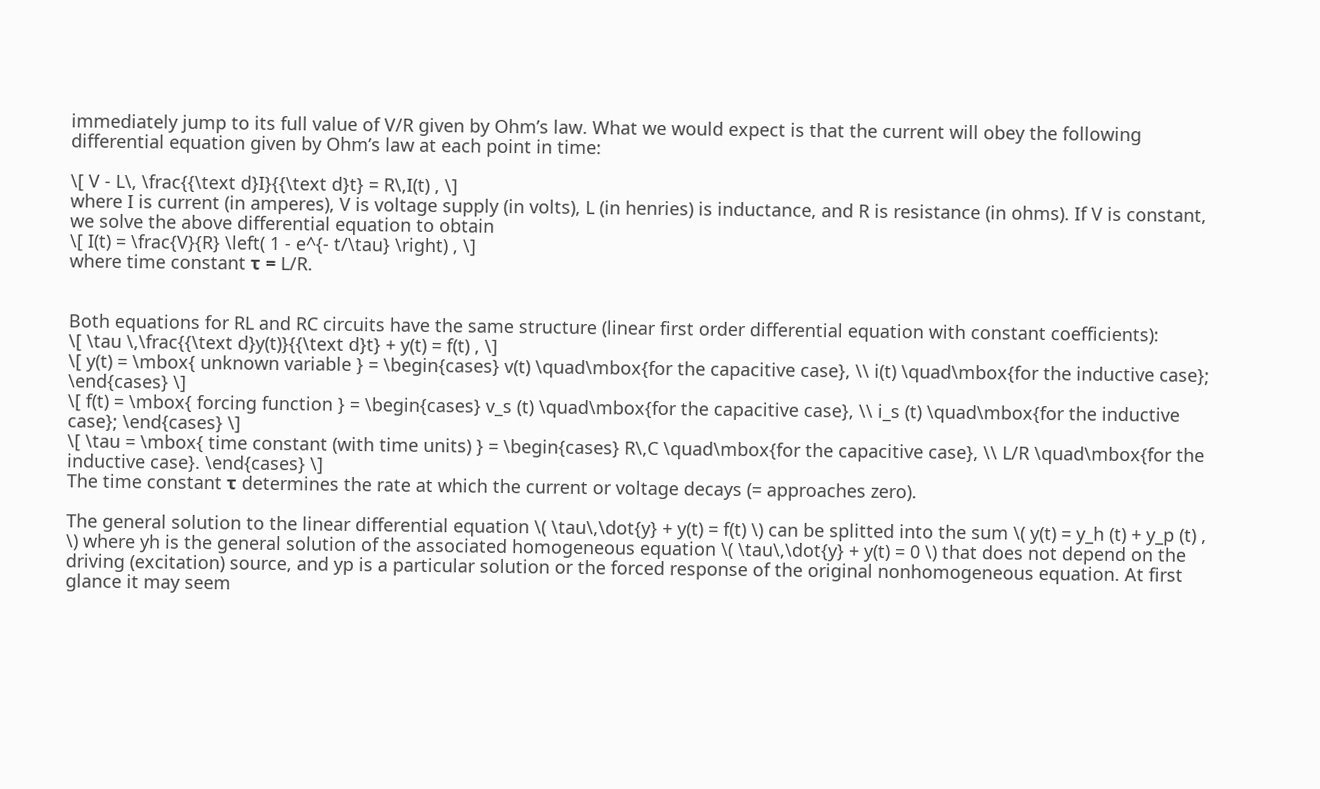immediately jump to its full value of V/R given by Ohm’s law. What we would expect is that the current will obey the following differential equation given by Ohm’s law at each point in time:

\[ V - L\, \frac{{\text d}I}{{\text d}t} = R\,I(t) , \]
where I is current (in amperes), V is voltage supply (in volts), L (in henries) is inductance, and R is resistance (in ohms). If V is constant, we solve the above differential equation to obtain
\[ I(t) = \frac{V}{R} \left( 1 - e^{- t/\tau} \right) , \]
where time constant τ = L/R.


Both equations for RL and RC circuits have the same structure (linear first order differential equation with constant coefficients):
\[ \tau \,\frac{{\text d}y(t)}{{\text d}t} + y(t) = f(t) , \]
\[ y(t) = \mbox{ unknown variable } = \begin{cases} v(t) \quad\mbox{for the capacitive case}, \\ i(t) \quad\mbox{for the inductive case}; \end{cases} \]
\[ f(t) = \mbox{ forcing function } = \begin{cases} v_s (t) \quad\mbox{for the capacitive case}, \\ i_s (t) \quad\mbox{for the inductive case}; \end{cases} \]
\[ \tau = \mbox{ time constant (with time units) } = \begin{cases} R\,C \quad\mbox{for the capacitive case}, \\ L/R \quad\mbox{for the inductive case}. \end{cases} \]
The time constant τ determines the rate at which the current or voltage decays (= approaches zero).

The general solution to the linear differential equation \( \tau\,\dot{y} + y(t) = f(t) \) can be splitted into the sum \( y(t) = y_h (t) + y_p (t) , \) where yh is the general solution of the associated homogeneous equation \( \tau\,\dot{y} + y(t) = 0 \) that does not depend on the driving (excitation) source, and yp is a particular solution or the forced response of the original nonhomogeneous equation. At first glance it may seem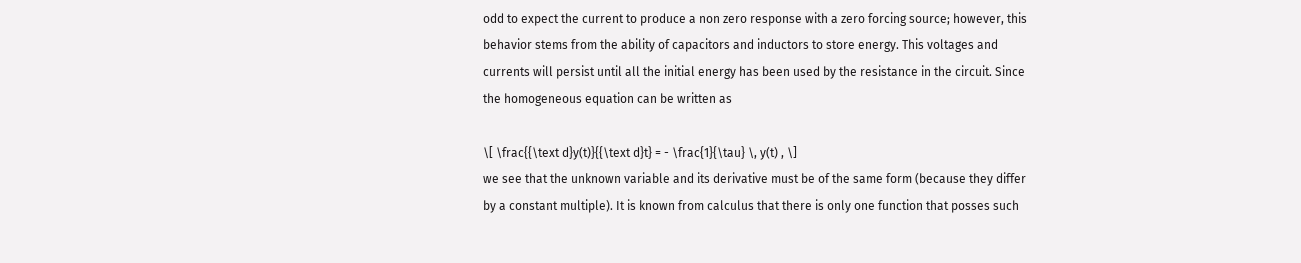odd to expect the current to produce a non zero response with a zero forcing source; however, this behavior stems from the ability of capacitors and inductors to store energy. This voltages and currents will persist until all the initial energy has been used by the resistance in the circuit. Since the homogeneous equation can be written as

\[ \frac{{\text d}y(t)}{{\text d}t} = - \frac{1}{\tau} \, y(t) , \]
we see that the unknown variable and its derivative must be of the same form (because they differ by a constant multiple). It is known from calculus that there is only one function that posses such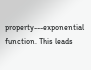property---exponential function. This leads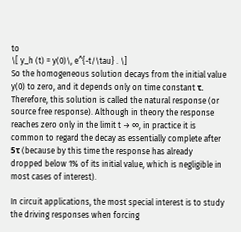to
\[ y_h (t) = y(0)\, e^{-t/\tau} . \]
So the homogeneous solution decays from the initial value y(0) to zero, and it depends only on time constant τ. Therefore, this solution is called the natural response (or source free response). Although in theory the response reaches zero only in the limit t → ∞, in practice it is common to regard the decay as essentially complete after 5τ (because by this time the response has already dropped below 1% of its initial value, which is negligible in most cases of interest).

In circuit applications, the most special interest is to study the driving responses when forcing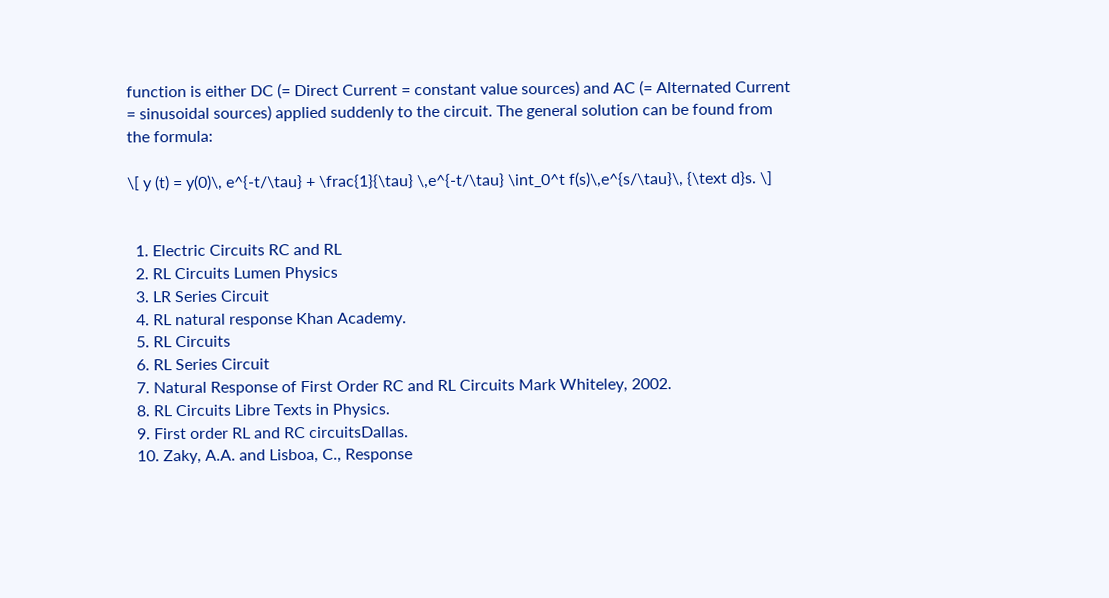function is either DC (= Direct Current = constant value sources) and AC (= Alternated Current = sinusoidal sources) applied suddenly to the circuit. The general solution can be found from the formula:

\[ y (t) = y(0)\, e^{-t/\tau} + \frac{1}{\tau} \,e^{-t/\tau} \int_0^t f(s)\,e^{s/\tau}\, {\text d}s. \]


  1. Electric Circuits RC and RL
  2. RL Circuits Lumen Physics
  3. LR Series Circuit
  4. RL natural response Khan Academy.
  5. RL Circuits
  6. RL Series Circuit
  7. Natural Response of First Order RC and RL Circuits Mark Whiteley, 2002.
  8. RL Circuits Libre Texts in Physics.
  9. First order RL and RC circuitsDallas.
  10. Zaky, A.A. and Lisboa, C., Response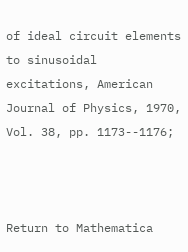of ideal circuit elements to sinusoidal excitations, American Journal of Physics, 1970, Vol. 38, pp. 1173--1176;



Return to Mathematica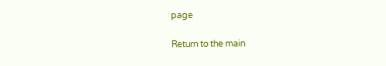page

Return to the main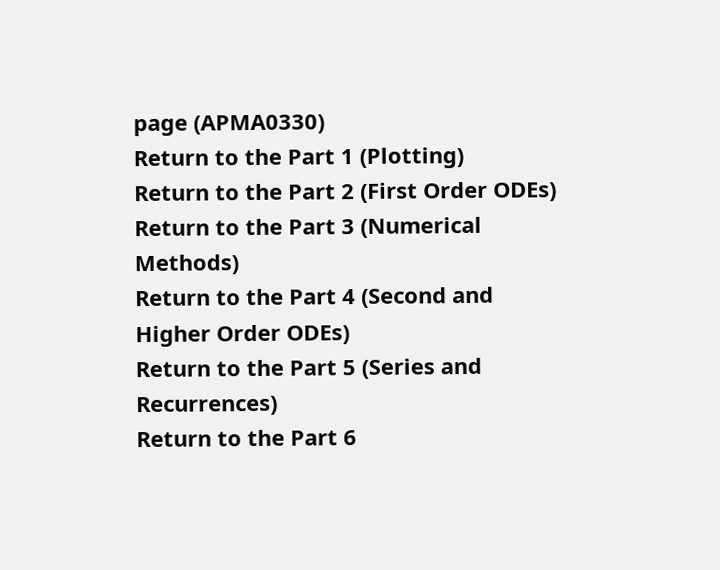page (APMA0330)
Return to the Part 1 (Plotting)
Return to the Part 2 (First Order ODEs)
Return to the Part 3 (Numerical Methods)
Return to the Part 4 (Second and Higher Order ODEs)
Return to the Part 5 (Series and Recurrences)
Return to the Part 6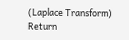(Laplace Transform)
Return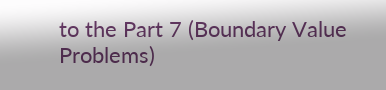to the Part 7 (Boundary Value Problems)